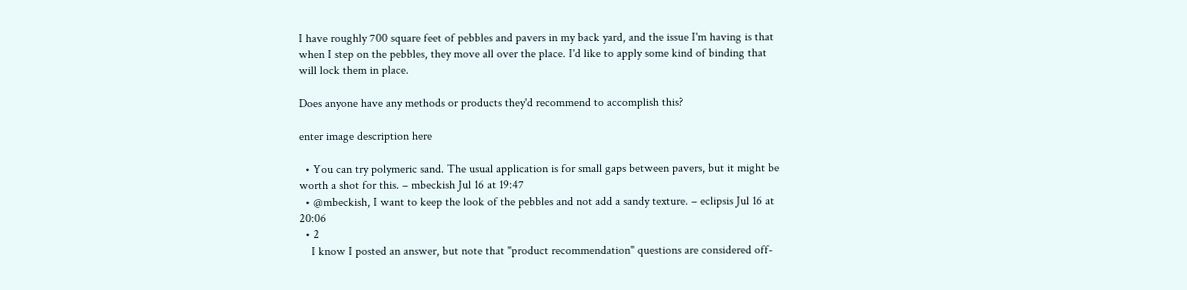I have roughly 700 square feet of pebbles and pavers in my back yard, and the issue I'm having is that when I step on the pebbles, they move all over the place. I'd like to apply some kind of binding that will lock them in place.

Does anyone have any methods or products they'd recommend to accomplish this?

enter image description here

  • You can try polymeric sand. The usual application is for small gaps between pavers, but it might be worth a shot for this. – mbeckish Jul 16 at 19:47
  • @mbeckish, I want to keep the look of the pebbles and not add a sandy texture. – eclipsis Jul 16 at 20:06
  • 2
    I know I posted an answer, but note that "product recommendation" questions are considered off-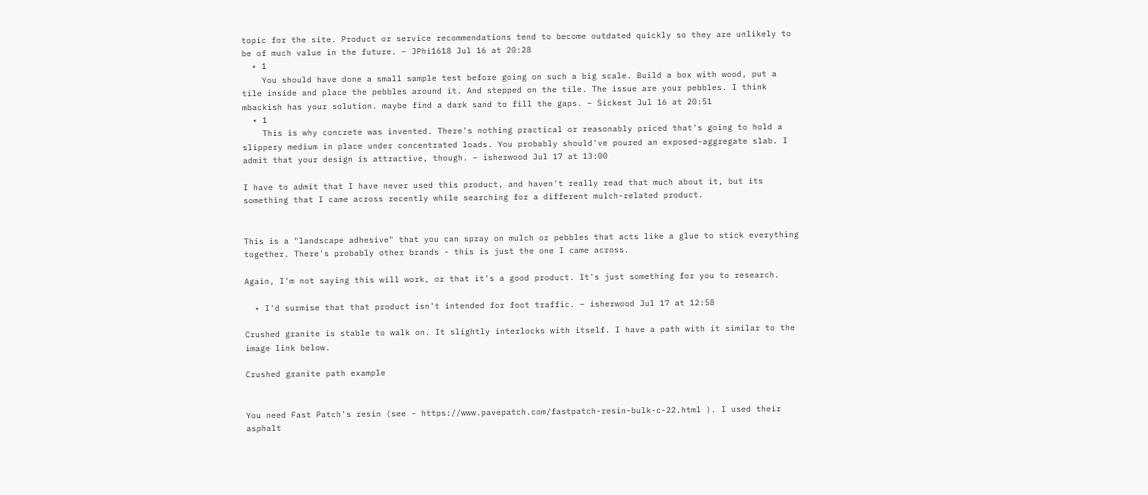topic for the site. Product or service recommendations tend to become outdated quickly so they are unlikely to be of much value in the future. – JPhi1618 Jul 16 at 20:28
  • 1
    You should have done a small sample test before going on such a big scale. Build a box with wood, put a tile inside and place the pebbles around it. And stepped on the tile. The issue are your pebbles. I think mbackish has your solution. maybe find a dark sand to fill the gaps. – Sickest Jul 16 at 20:51
  • 1
    This is why concrete was invented. There's nothing practical or reasonably priced that's going to hold a slippery medium in place under concentrated loads. You probably should've poured an exposed-aggregate slab. I admit that your design is attractive, though. – isherwood Jul 17 at 13:00

I have to admit that I have never used this product, and haven't really read that much about it, but its something that I came across recently while searching for a different mulch-related product.


This is a "landscape adhesive" that you can spray on mulch or pebbles that acts like a glue to stick everything together. There's probably other brands - this is just the one I came across.

Again, I'm not saying this will work, or that it's a good product. It's just something for you to research.

  • I'd surmise that that product isn't intended for foot traffic. – isherwood Jul 17 at 12:58

Crushed granite is stable to walk on. It slightly interlocks with itself. I have a path with it similar to the image link below.

Crushed granite path example


You need Fast Patch's resin (see - https://www.pavepatch.com/fastpatch-resin-bulk-c-22.html ). I used their asphalt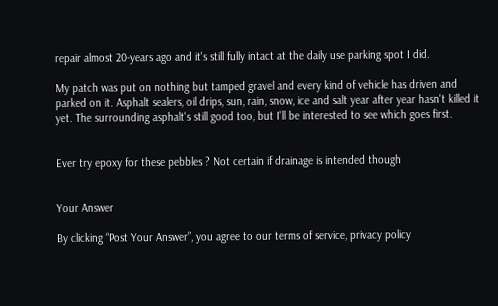repair almost 20-years ago and it's still fully intact at the daily use parking spot I did.

My patch was put on nothing but tamped gravel and every kind of vehicle has driven and parked on it. Asphalt sealers, oil drips, sun, rain, snow, ice and salt year after year hasn't killed it yet. The surrounding asphalt's still good too, but I'll be interested to see which goes first.


Ever try epoxy for these pebbles ? Not certain if drainage is intended though


Your Answer

By clicking “Post Your Answer”, you agree to our terms of service, privacy policy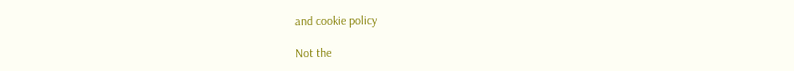and cookie policy

Not the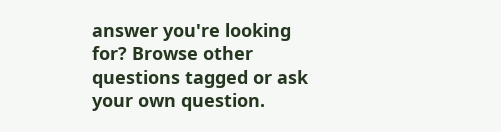answer you're looking for? Browse other questions tagged or ask your own question.